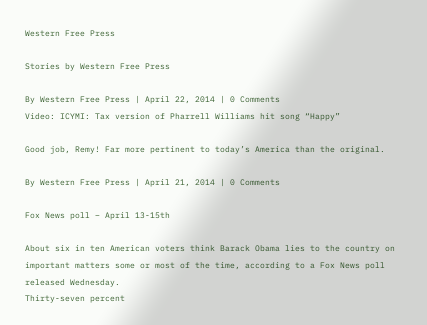Western Free Press

Stories by Western Free Press

By Western Free Press | April 22, 2014 | 0 Comments
Video: ICYMI: Tax version of Pharrell Williams hit song “Happy”

Good job, Remy! Far more pertinent to today’s America than the original.

By Western Free Press | April 21, 2014 | 0 Comments

Fox News poll – April 13-15th

About six in ten American voters think Barack Obama lies to the country on important matters some or most of the time, according to a Fox News poll released Wednesday.
Thirty-seven percent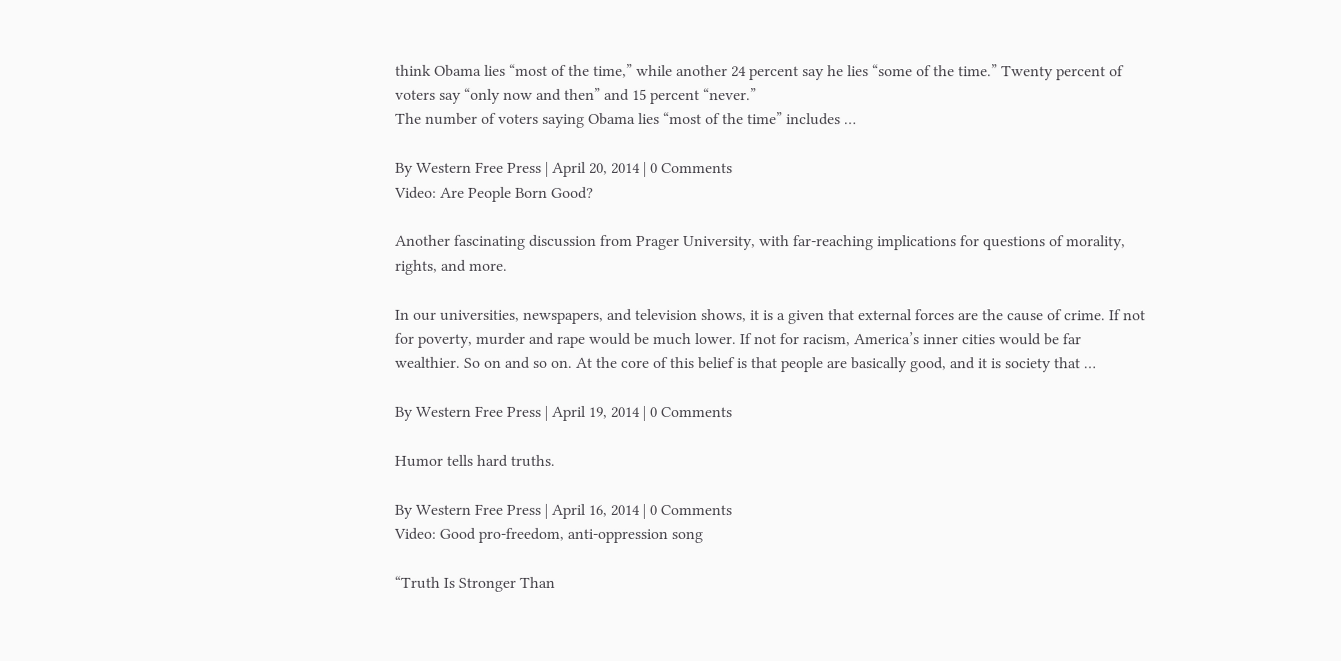think Obama lies “most of the time,” while another 24 percent say he lies “some of the time.” Twenty percent of voters say “only now and then” and 15 percent “never.”
The number of voters saying Obama lies “most of the time” includes …

By Western Free Press | April 20, 2014 | 0 Comments
Video: Are People Born Good?

Another fascinating discussion from Prager University, with far-reaching implications for questions of morality, rights, and more.

In our universities, newspapers, and television shows, it is a given that external forces are the cause of crime. If not for poverty, murder and rape would be much lower. If not for racism, America’s inner cities would be far wealthier. So on and so on. At the core of this belief is that people are basically good, and it is society that …

By Western Free Press | April 19, 2014 | 0 Comments

Humor tells hard truths.

By Western Free Press | April 16, 2014 | 0 Comments
Video: Good pro-freedom, anti-oppression song

“Truth Is Stronger Than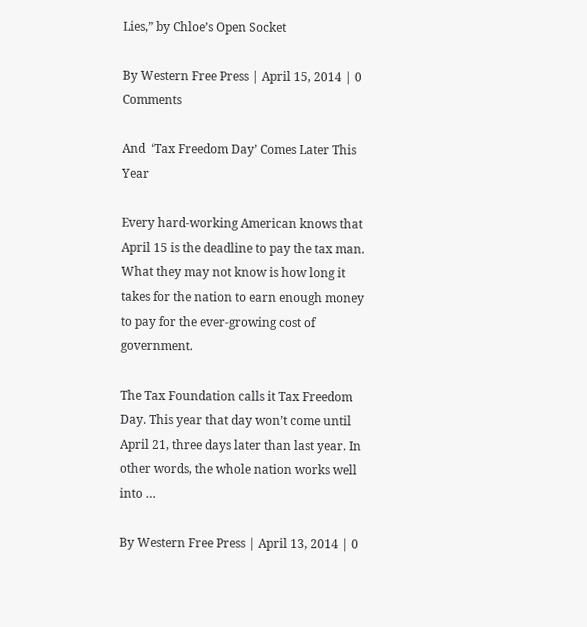Lies,” by Chloe’s Open Socket

By Western Free Press | April 15, 2014 | 0 Comments

And  ‘Tax Freedom Day’ Comes Later This Year

Every hard-working American knows that April 15 is the deadline to pay the tax man. What they may not know is how long it takes for the nation to earn enough money to pay for the ever-growing cost of government.

The Tax Foundation calls it Tax Freedom Day. This year that day won’t come until April 21, three days later than last year. In other words, the whole nation works well into …

By Western Free Press | April 13, 2014 | 0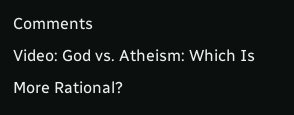Comments
Video: God vs. Atheism: Which Is More Rational?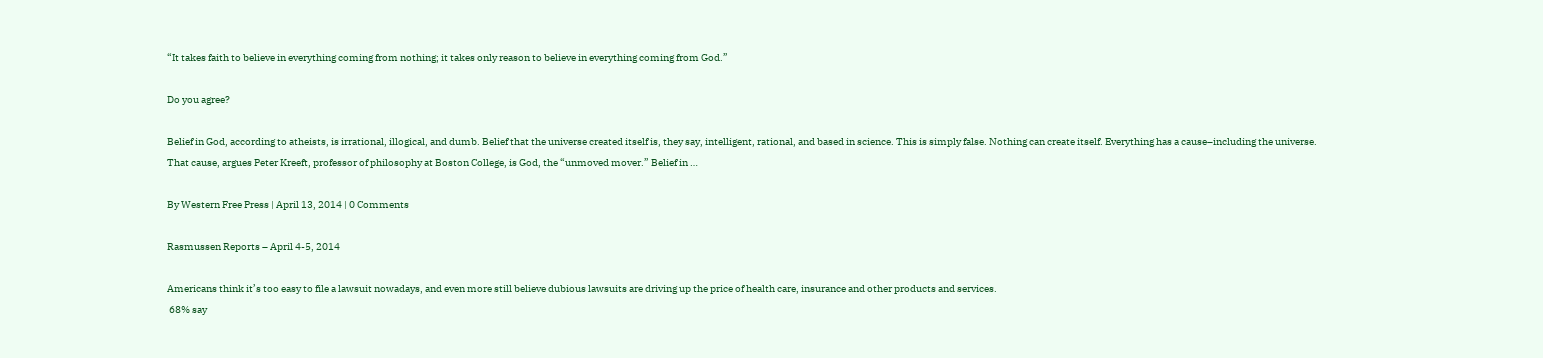“It takes faith to believe in everything coming from nothing; it takes only reason to believe in everything coming from God.”

Do you agree?

Belief in God, according to atheists, is irrational, illogical, and dumb. Belief that the universe created itself is, they say, intelligent, rational, and based in science. This is simply false. Nothing can create itself. Everything has a cause–including the universe. That cause, argues Peter Kreeft, professor of philosophy at Boston College, is God, the “unmoved mover.” Belief in …

By Western Free Press | April 13, 2014 | 0 Comments

Rasmussen Reports – April 4-5, 2014

Americans think it’s too easy to file a lawsuit nowadays, and even more still believe dubious lawsuits are driving up the price of health care, insurance and other products and services.
 68% say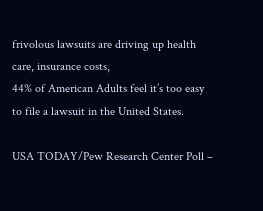frivolous lawsuits are driving up health care, insurance costs,
44% of American Adults feel it’s too easy to file a lawsuit in the United States.

USA TODAY/Pew Research Center Poll –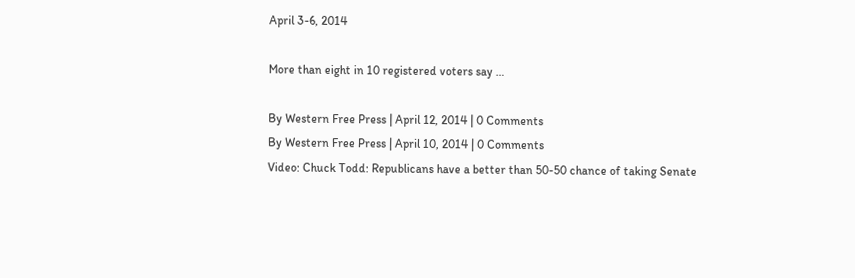April 3-6, 2014

More than eight in 10 registered voters say …

By Western Free Press | April 12, 2014 | 0 Comments
By Western Free Press | April 10, 2014 | 0 Comments
Video: Chuck Todd: Republicans have a better than 50-50 chance of taking Senate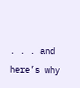. . . and here’s why